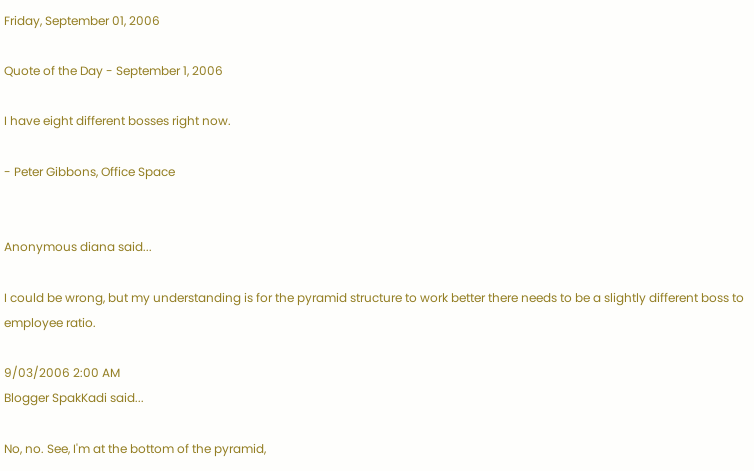Friday, September 01, 2006

Quote of the Day - September 1, 2006

I have eight different bosses right now.

- Peter Gibbons, Office Space


Anonymous diana said...

I could be wrong, but my understanding is for the pyramid structure to work better there needs to be a slightly different boss to employee ratio.

9/03/2006 2:00 AM
Blogger SpakKadi said...

No, no. See, I'm at the bottom of the pyramid,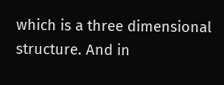which is a three dimensional structure. And in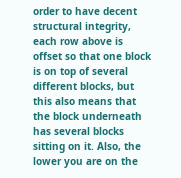order to have decent structural integrity, each row above is offset so that one block is on top of several different blocks, but this also means that the block underneath has several blocks sitting on it. Also, the lower you are on the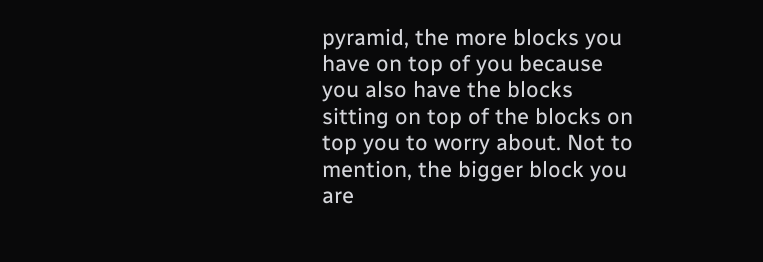pyramid, the more blocks you have on top of you because you also have the blocks sitting on top of the blocks on top you to worry about. Not to mention, the bigger block you are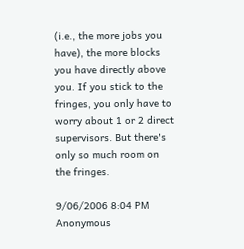(i.e., the more jobs you have), the more blocks you have directly above you. If you stick to the fringes, you only have to worry about 1 or 2 direct supervisors. But there's only so much room on the fringes.

9/06/2006 8:04 PM
Anonymous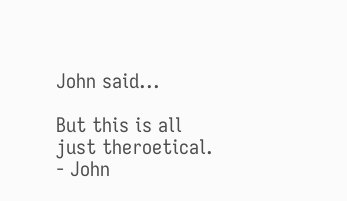John said...

But this is all just theroetical.
- John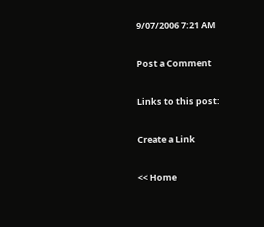9/07/2006 7:21 AM

Post a Comment

Links to this post:

Create a Link

<< Home